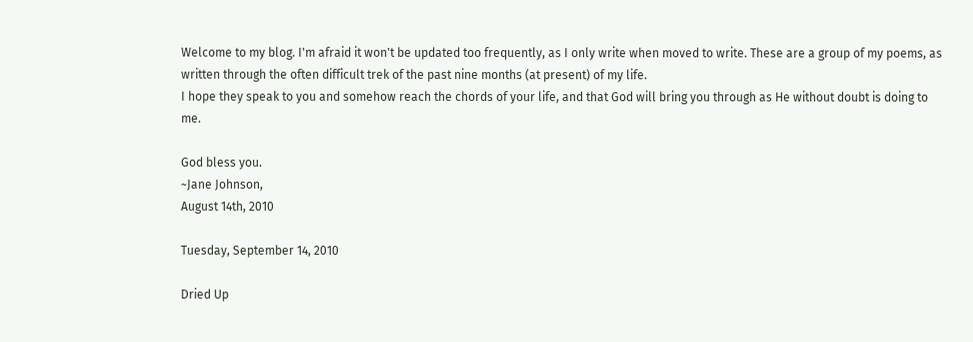Welcome to my blog. I'm afraid it won't be updated too frequently, as I only write when moved to write. These are a group of my poems, as written through the often difficult trek of the past nine months (at present) of my life.
I hope they speak to you and somehow reach the chords of your life, and that God will bring you through as He without doubt is doing to me.

God bless you.
~Jane Johnson,
August 14th, 2010

Tuesday, September 14, 2010

Dried Up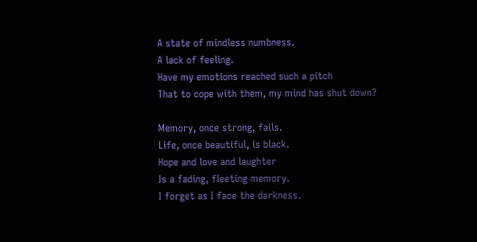A state of mindless numbness.
A lack of feeling.
Have my emotions reached such a pitch
That to cope with them, my mind has shut down?

Memory, once strong, fails.
Life, once beautiful, is black.
Hope and love and laughter
Is a fading, fleeting memory.
I forget as I face the darkness.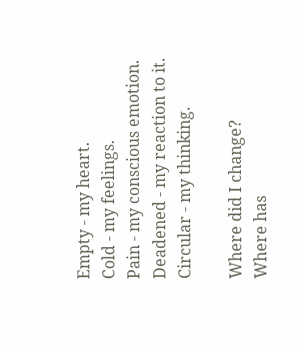Empty - my heart.
Cold - my feelings.
Pain - my conscious emotion.
Deadened - my reaction to it.
Circular - my thinking.

Where did I change?
Where has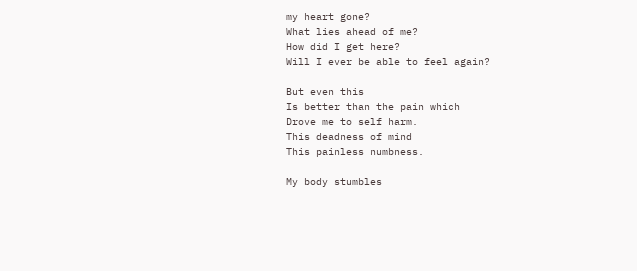my heart gone?
What lies ahead of me?
How did I get here?
Will I ever be able to feel again?

But even this
Is better than the pain which
Drove me to self harm.
This deadness of mind
This painless numbness.

My body stumbles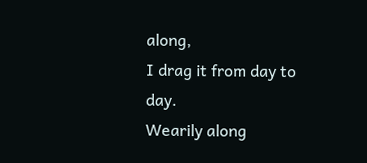along,
I drag it from day to day.
Wearily along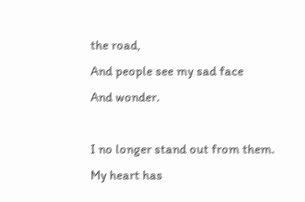the road,
And people see my sad face
And wonder.

I no longer stand out from them.
My heart has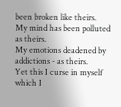been broken like theirs.
My mind has been polluted as theirs.
My emotions deadened by addictions - as theirs.
Yet this I curse in myself which I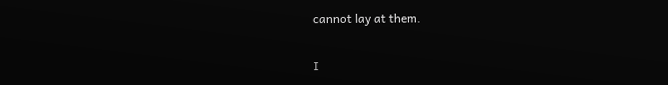cannot lay at them.

I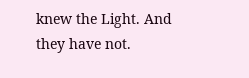knew the Light. And they have not.